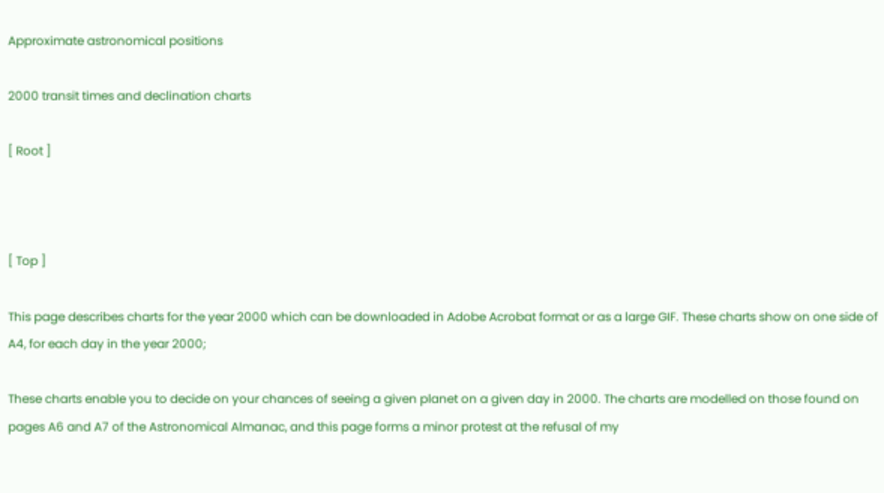Approximate astronomical positions

2000 transit times and declination charts

[ Root ]



[ Top ]

This page describes charts for the year 2000 which can be downloaded in Adobe Acrobat format or as a large GIF. These charts show on one side of A4, for each day in the year 2000;

These charts enable you to decide on your chances of seeing a given planet on a given day in 2000. The charts are modelled on those found on pages A6 and A7 of the Astronomical Almanac, and this page forms a minor protest at the refusal of my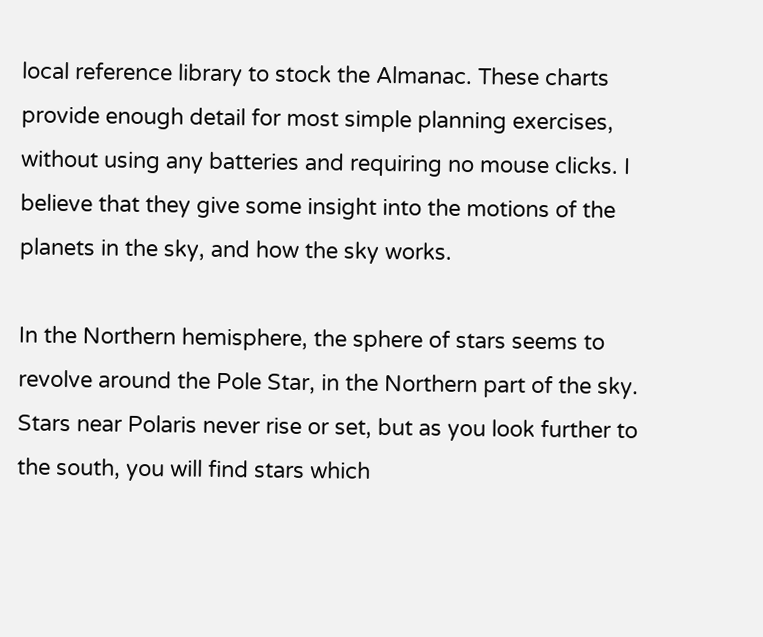local reference library to stock the Almanac. These charts provide enough detail for most simple planning exercises, without using any batteries and requiring no mouse clicks. I believe that they give some insight into the motions of the planets in the sky, and how the sky works.

In the Northern hemisphere, the sphere of stars seems to revolve around the Pole Star, in the Northern part of the sky. Stars near Polaris never rise or set, but as you look further to the south, you will find stars which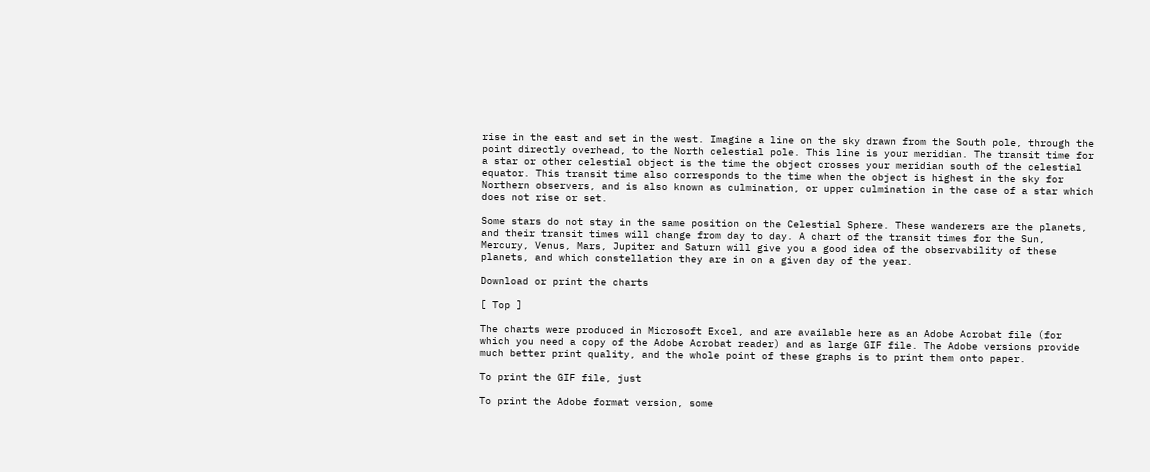rise in the east and set in the west. Imagine a line on the sky drawn from the South pole, through the point directly overhead, to the North celestial pole. This line is your meridian. The transit time for a star or other celestial object is the time the object crosses your meridian south of the celestial equator. This transit time also corresponds to the time when the object is highest in the sky for Northern observers, and is also known as culmination, or upper culmination in the case of a star which does not rise or set.

Some stars do not stay in the same position on the Celestial Sphere. These wanderers are the planets, and their transit times will change from day to day. A chart of the transit times for the Sun, Mercury, Venus, Mars, Jupiter and Saturn will give you a good idea of the observability of these planets, and which constellation they are in on a given day of the year.

Download or print the charts

[ Top ]

The charts were produced in Microsoft Excel, and are available here as an Adobe Acrobat file (for which you need a copy of the Adobe Acrobat reader) and as large GIF file. The Adobe versions provide much better print quality, and the whole point of these graphs is to print them onto paper.

To print the GIF file, just

To print the Adobe format version, some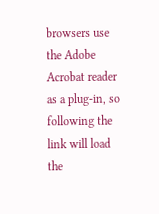browsers use the Adobe Acrobat reader as a plug-in, so following the link will load the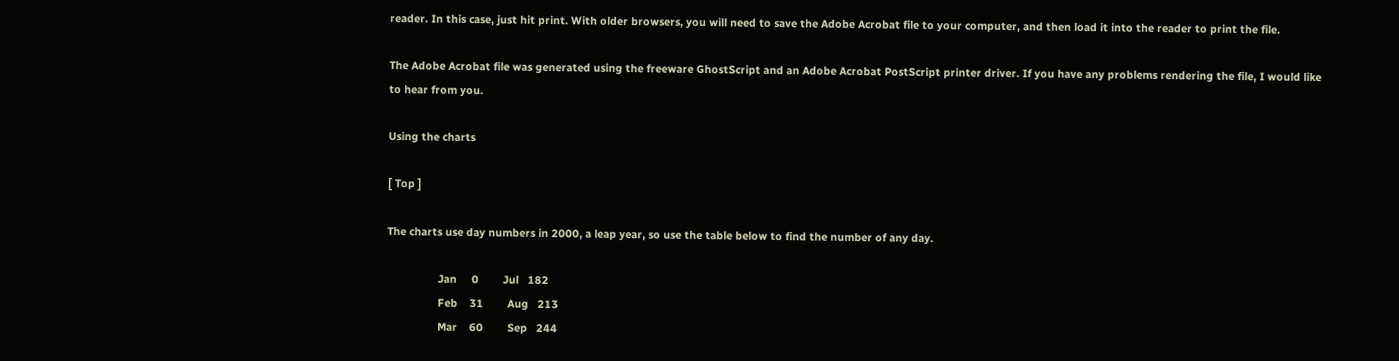reader. In this case, just hit print. With older browsers, you will need to save the Adobe Acrobat file to your computer, and then load it into the reader to print the file.

The Adobe Acrobat file was generated using the freeware GhostScript and an Adobe Acrobat PostScript printer driver. If you have any problems rendering the file, I would like to hear from you.

Using the charts

[ Top ]

The charts use day numbers in 2000, a leap year, so use the table below to find the number of any day.

                 Jan     0        Jul   182
                 Feb    31        Aug   213
                 Mar    60        Sep   244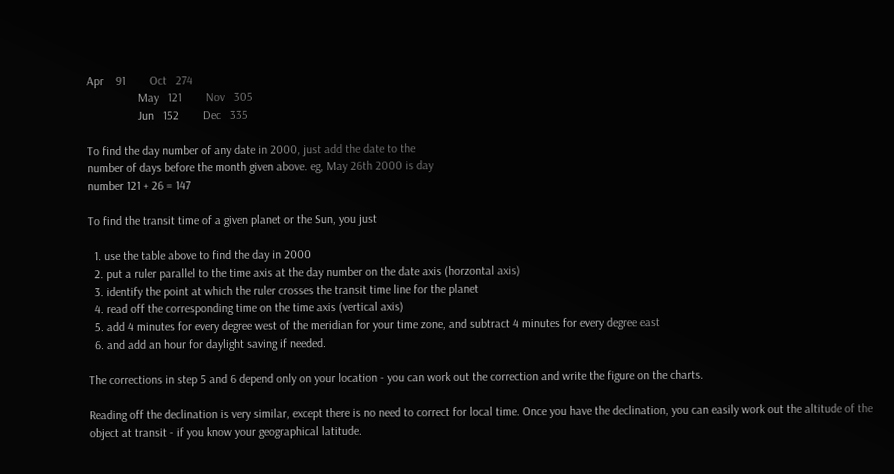Apr    91        Oct   274
                 May   121        Nov   305
                 Jun   152        Dec   335

To find the day number of any date in 2000, just add the date to the
number of days before the month given above. eg, May 26th 2000 is day
number 121 + 26 = 147

To find the transit time of a given planet or the Sun, you just

  1. use the table above to find the day in 2000
  2. put a ruler parallel to the time axis at the day number on the date axis (horzontal axis)
  3. identify the point at which the ruler crosses the transit time line for the planet
  4. read off the corresponding time on the time axis (vertical axis)
  5. add 4 minutes for every degree west of the meridian for your time zone, and subtract 4 minutes for every degree east
  6. and add an hour for daylight saving if needed.

The corrections in step 5 and 6 depend only on your location - you can work out the correction and write the figure on the charts.

Reading off the declination is very similar, except there is no need to correct for local time. Once you have the declination, you can easily work out the altitude of the object at transit - if you know your geographical latitude.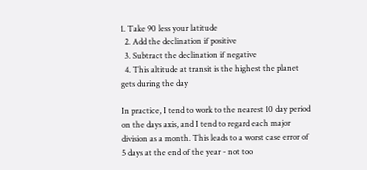1. Take 90 less your latitude
  2. Add the declination if positive
  3. Subtract the declination if negative
  4. This altitude at transit is the highest the planet gets during the day

In practice, I tend to work to the nearest 10 day period on the days axis, and I tend to regard each major division as a month. This leads to a worst case error of 5 days at the end of the year - not too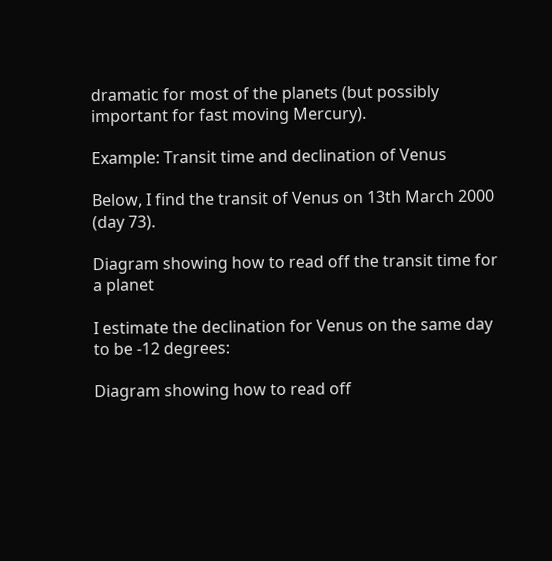dramatic for most of the planets (but possibly important for fast moving Mercury).

Example: Transit time and declination of Venus

Below, I find the transit of Venus on 13th March 2000 (day 73).

Diagram showing how to read off the transit time for a planet

I estimate the declination for Venus on the same day to be -12 degrees:

Diagram showing how to read off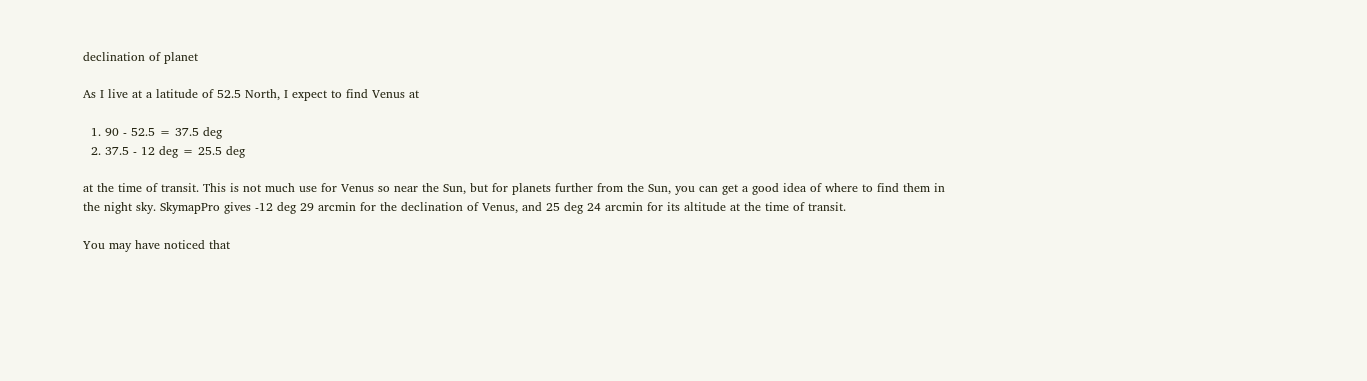declination of planet

As I live at a latitude of 52.5 North, I expect to find Venus at

  1. 90 - 52.5 = 37.5 deg
  2. 37.5 - 12 deg = 25.5 deg

at the time of transit. This is not much use for Venus so near the Sun, but for planets further from the Sun, you can get a good idea of where to find them in the night sky. SkymapPro gives -12 deg 29 arcmin for the declination of Venus, and 25 deg 24 arcmin for its altitude at the time of transit.

You may have noticed that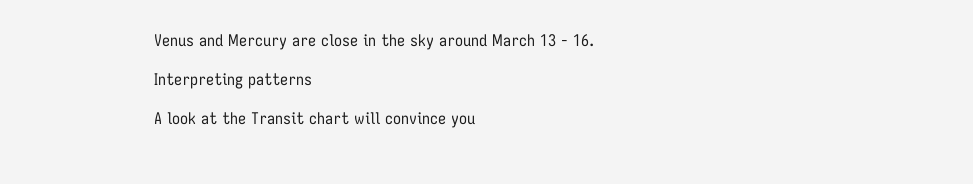Venus and Mercury are close in the sky around March 13 - 16.

Interpreting patterns

A look at the Transit chart will convince you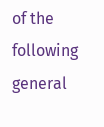of the following general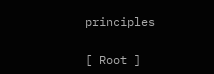principles

[ Root ]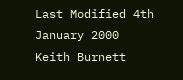Last Modified 4th January 2000
Keith Burnett